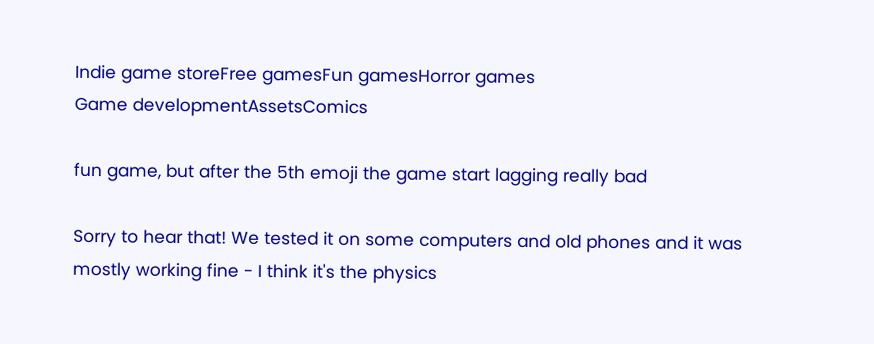Indie game storeFree gamesFun gamesHorror games
Game developmentAssetsComics

fun game, but after the 5th emoji the game start lagging really bad

Sorry to hear that! We tested it on some computers and old phones and it was mostly working fine - I think it's the physics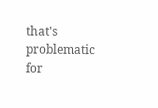that's problematic for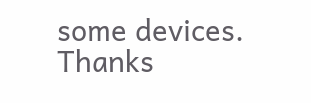some devices. Thanks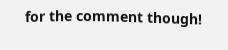for the comment though!